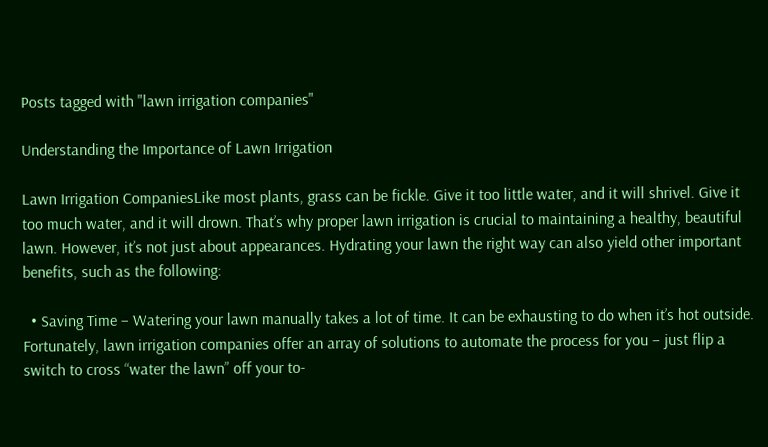Posts tagged with "lawn irrigation companies"

Understanding the Importance of Lawn Irrigation

Lawn Irrigation CompaniesLike most plants, grass can be fickle. Give it too little water, and it will shrivel. Give it too much water, and it will drown. That’s why proper lawn irrigation is crucial to maintaining a healthy, beautiful lawn. However, it’s not just about appearances. Hydrating your lawn the right way can also yield other important benefits, such as the following:

  • Saving Time – Watering your lawn manually takes a lot of time. It can be exhausting to do when it’s hot outside. Fortunately, lawn irrigation companies offer an array of solutions to automate the process for you – just flip a switch to cross “water the lawn” off your to-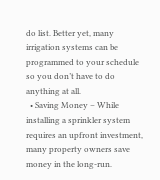do list. Better yet, many irrigation systems can be programmed to your schedule so you don’t have to do anything at all.
  • Saving Money – While installing a sprinkler system requires an upfront investment, many property owners save money in the long-run.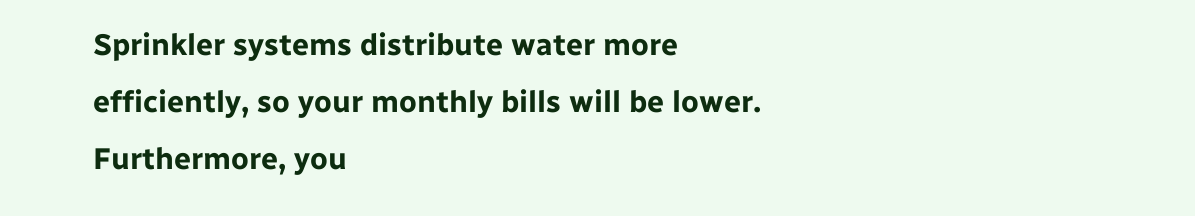Sprinkler systems distribute water more efficiently, so your monthly bills will be lower. Furthermore, you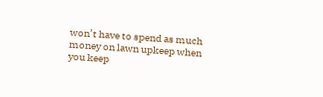won’t have to spend as much money on lawn upkeep when you keep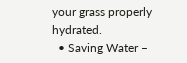your grass properly hydrated.
  • Saving Water –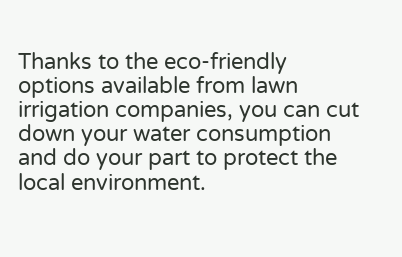Thanks to the eco-friendly options available from lawn irrigation companies, you can cut down your water consumption and do your part to protect the local environment.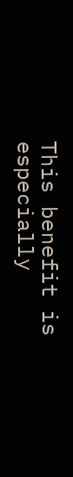This benefit is especially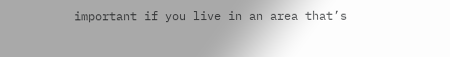important if you live in an area that’s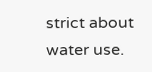strict about water use.